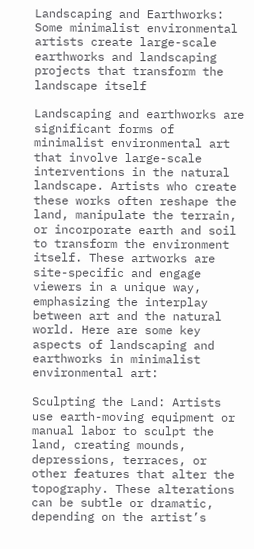Landscaping and Earthworks: Some minimalist environmental artists create large-scale earthworks and landscaping projects that transform the landscape itself

Landscaping and earthworks are significant forms of minimalist environmental art that involve large-scale interventions in the natural landscape. Artists who create these works often reshape the land, manipulate the terrain, or incorporate earth and soil to transform the environment itself. These artworks are site-specific and engage viewers in a unique way, emphasizing the interplay between art and the natural world. Here are some key aspects of landscaping and earthworks in minimalist environmental art:

Sculpting the Land: Artists use earth-moving equipment or manual labor to sculpt the land, creating mounds, depressions, terraces, or other features that alter the topography. These alterations can be subtle or dramatic, depending on the artist’s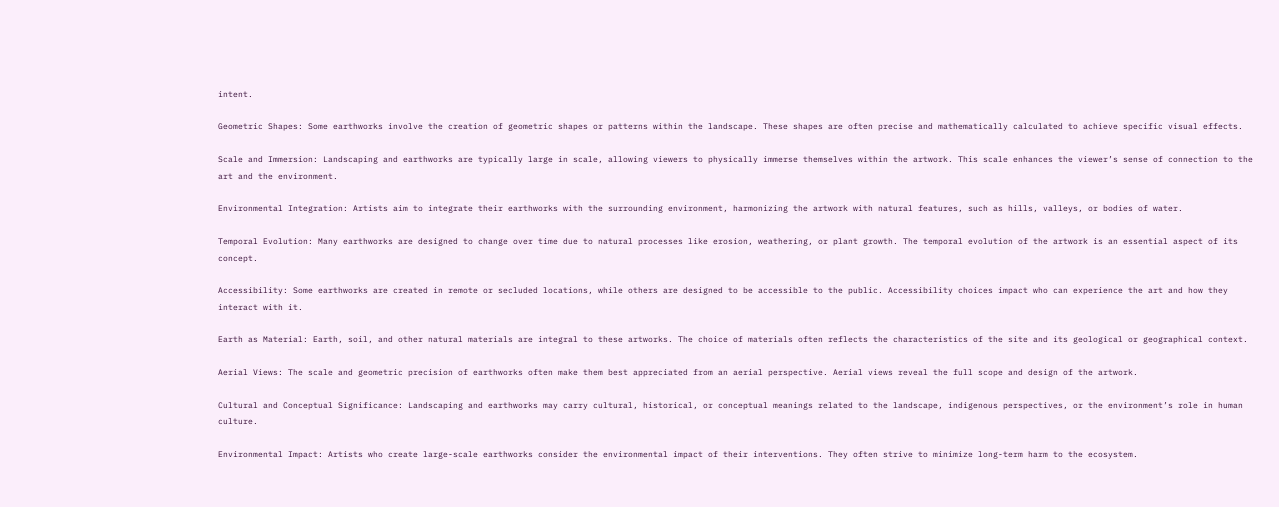intent.

Geometric Shapes: Some earthworks involve the creation of geometric shapes or patterns within the landscape. These shapes are often precise and mathematically calculated to achieve specific visual effects.

Scale and Immersion: Landscaping and earthworks are typically large in scale, allowing viewers to physically immerse themselves within the artwork. This scale enhances the viewer’s sense of connection to the art and the environment.

Environmental Integration: Artists aim to integrate their earthworks with the surrounding environment, harmonizing the artwork with natural features, such as hills, valleys, or bodies of water.

Temporal Evolution: Many earthworks are designed to change over time due to natural processes like erosion, weathering, or plant growth. The temporal evolution of the artwork is an essential aspect of its concept.

Accessibility: Some earthworks are created in remote or secluded locations, while others are designed to be accessible to the public. Accessibility choices impact who can experience the art and how they interact with it.

Earth as Material: Earth, soil, and other natural materials are integral to these artworks. The choice of materials often reflects the characteristics of the site and its geological or geographical context.

Aerial Views: The scale and geometric precision of earthworks often make them best appreciated from an aerial perspective. Aerial views reveal the full scope and design of the artwork.

Cultural and Conceptual Significance: Landscaping and earthworks may carry cultural, historical, or conceptual meanings related to the landscape, indigenous perspectives, or the environment’s role in human culture.

Environmental Impact: Artists who create large-scale earthworks consider the environmental impact of their interventions. They often strive to minimize long-term harm to the ecosystem.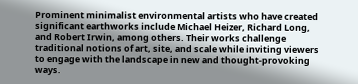Prominent minimalist environmental artists who have created significant earthworks include Michael Heizer, Richard Long, and Robert Irwin, among others. Their works challenge traditional notions of art, site, and scale while inviting viewers to engage with the landscape in new and thought-provoking ways.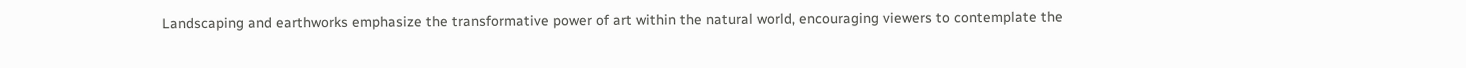Landscaping and earthworks emphasize the transformative power of art within the natural world, encouraging viewers to contemplate the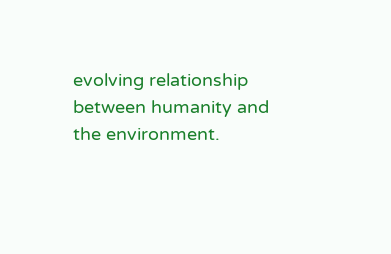evolving relationship between humanity and the environment.